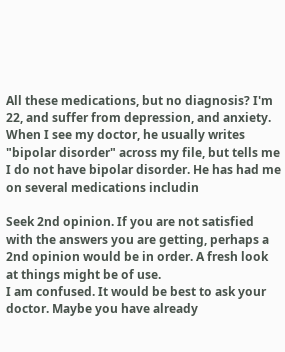All these medications, but no diagnosis? I'm 22, and suffer from depression, and anxiety. When I see my doctor, he usually writes "bipolar disorder" across my file, but tells me I do not have bipolar disorder. He has had me on several medications includin

Seek 2nd opinion. If you are not satisfied with the answers you are getting, perhaps a 2nd opinion would be in order. A fresh look at things might be of use.
I am confused. It would be best to ask your doctor. Maybe you have already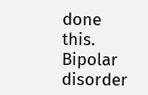done this. Bipolar disorder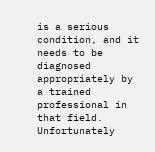is a serious condition, and it needs to be diagnosed appropriately by a trained professional in that field. Unfortunately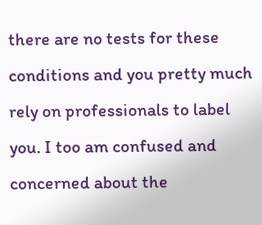there are no tests for these conditions and you pretty much rely on professionals to label you. I too am confused and concerned about the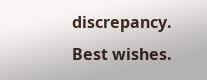discrepancy. Best wishes.